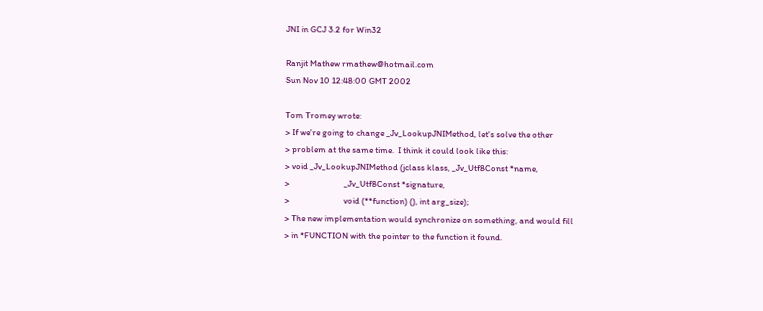JNI in GCJ 3.2 for Win32

Ranjit Mathew rmathew@hotmail.com
Sun Nov 10 12:48:00 GMT 2002

Tom Tromey wrote:
> If we're going to change _Jv_LookupJNIMethod, let's solve the other
> problem at the same time.  I think it could look like this:
> void _Jv_LookupJNIMethod (jclass klass, _Jv_Utf8Const *name,
>                           _Jv_Utf8Const *signature,
>                           void (**function) (), int arg_size);
> The new implementation would synchronize on something, and would fill
> in *FUNCTION with the pointer to the function it found.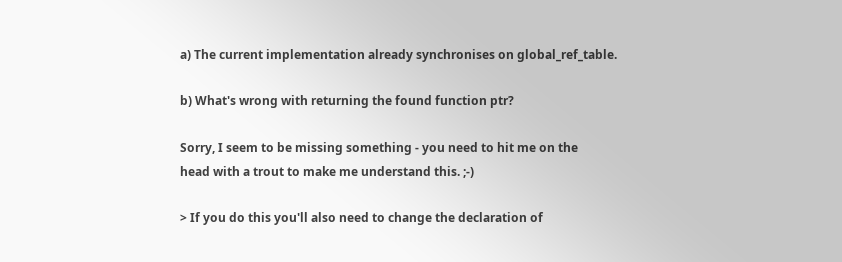a) The current implementation already synchronises on global_ref_table.

b) What's wrong with returning the found function ptr?

Sorry, I seem to be missing something - you need to hit me on the
head with a trout to make me understand this. ;-)

> If you do this you'll also need to change the declaration of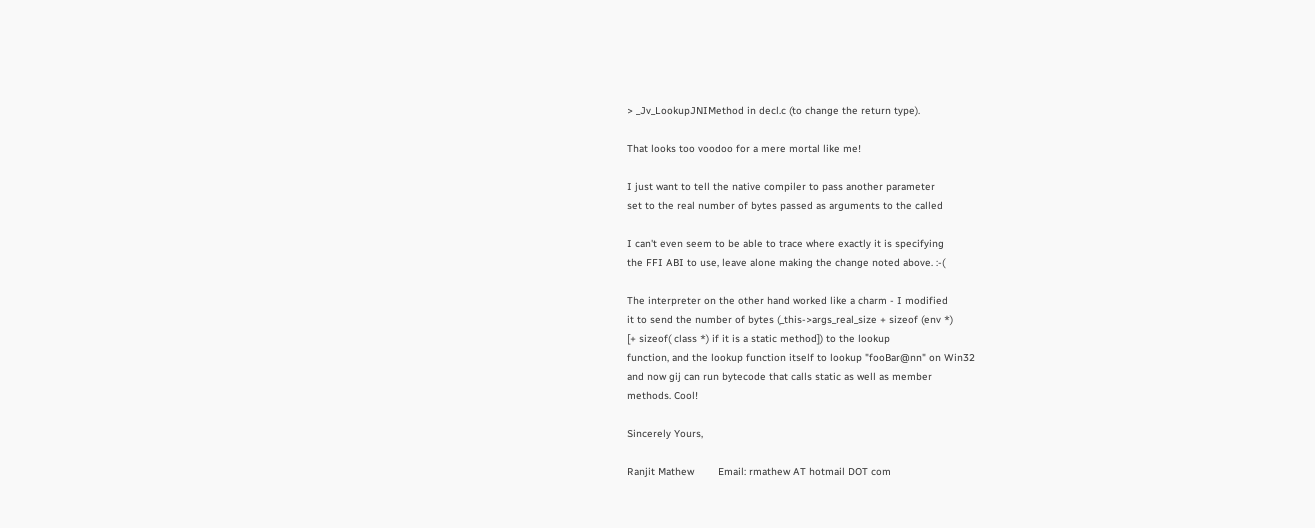> _Jv_LookupJNIMethod in decl.c (to change the return type).

That looks too voodoo for a mere mortal like me!

I just want to tell the native compiler to pass another parameter
set to the real number of bytes passed as arguments to the called

I can't even seem to be able to trace where exactly it is specifying
the FFI ABI to use, leave alone making the change noted above. :-(

The interpreter on the other hand worked like a charm - I modified
it to send the number of bytes (_this->args_real_size + sizeof (env *)
[+ sizeof( class *) if it is a static method]) to the lookup
function, and the lookup function itself to lookup "fooBar@nn" on Win32
and now gij can run bytecode that calls static as well as member
methods. Cool!

Sincerely Yours,

Ranjit Mathew        Email: rmathew AT hotmail DOT com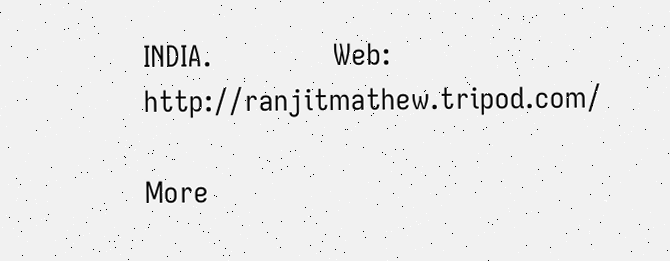INDIA.               Web: http://ranjitmathew.tripod.com/

More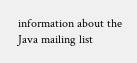information about the Java mailing list